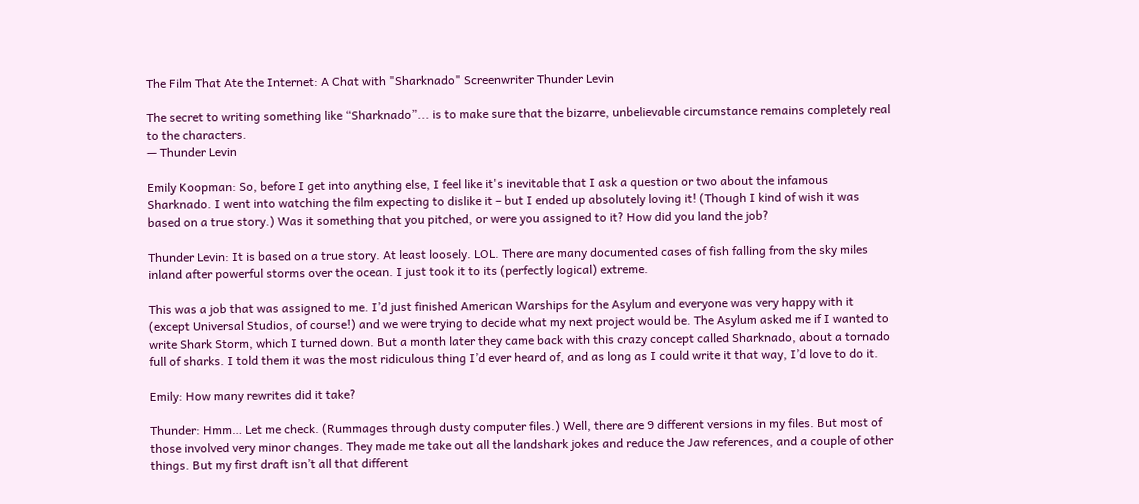The Film That Ate the Internet: A Chat with "Sharknado" Screenwriter Thunder Levin

The secret to writing something like “Sharknado”... is to make sure that the bizarre, unbelievable circumstance remains completely real to the characters.
— Thunder Levin

Emily Koopman: So, before I get into anything else, I feel like it's inevitable that I ask a question or two about the infamous Sharknado. I went into watching the film expecting to dislike it – but I ended up absolutely loving it! (Though I kind of wish it was based on a true story.) Was it something that you pitched, or were you assigned to it? How did you land the job?

Thunder Levin: It is based on a true story. At least loosely. LOL. There are many documented cases of fish falling from the sky miles inland after powerful storms over the ocean. I just took it to its (perfectly logical) extreme.

This was a job that was assigned to me. I’d just finished American Warships for the Asylum and everyone was very happy with it (except Universal Studios, of course!) and we were trying to decide what my next project would be. The Asylum asked me if I wanted to write Shark Storm, which I turned down. But a month later they came back with this crazy concept called Sharknado, about a tornado full of sharks. I told them it was the most ridiculous thing I’d ever heard of, and as long as I could write it that way, I’d love to do it.

Emily: How many rewrites did it take?

Thunder: Hmm… Let me check. (Rummages through dusty computer files.) Well, there are 9 different versions in my files. But most of those involved very minor changes. They made me take out all the landshark jokes and reduce the Jaw references, and a couple of other things. But my first draft isn’t all that different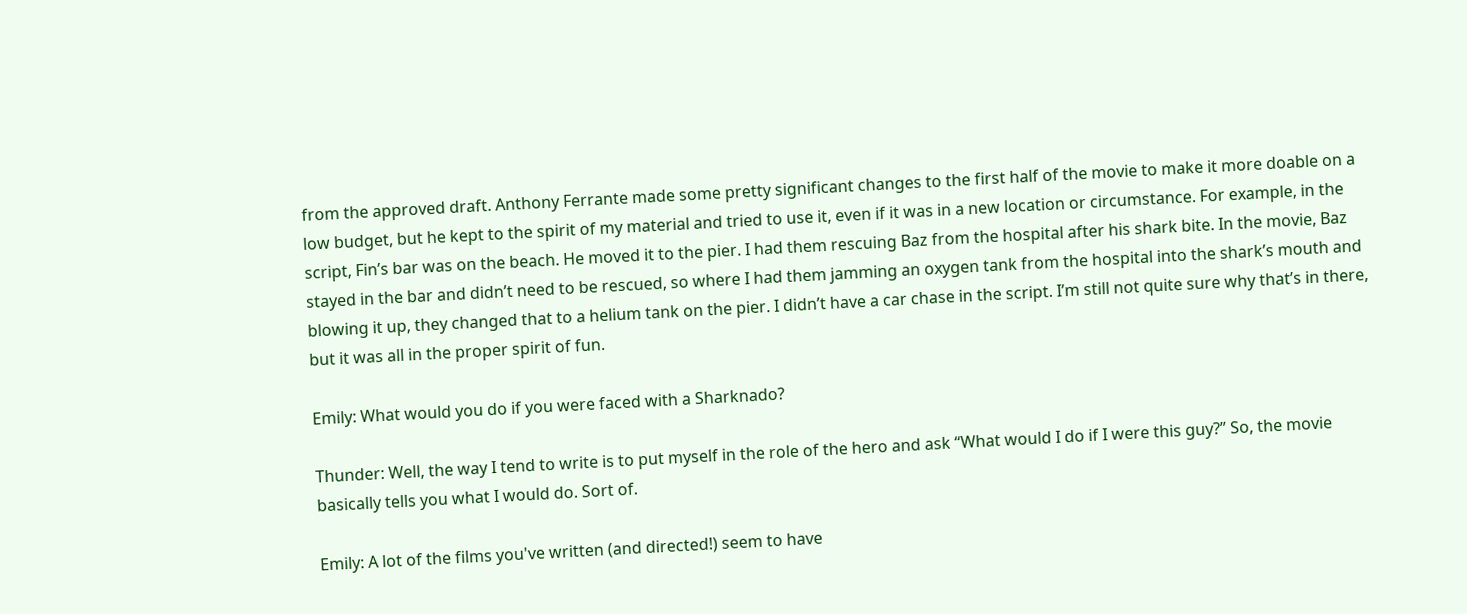from the approved draft. Anthony Ferrante made some pretty significant changes to the first half of the movie to make it more doable on a low budget, but he kept to the spirit of my material and tried to use it, even if it was in a new location or circumstance. For example, in the script, Fin’s bar was on the beach. He moved it to the pier. I had them rescuing Baz from the hospital after his shark bite. In the movie, Baz stayed in the bar and didn’t need to be rescued, so where I had them jamming an oxygen tank from the hospital into the shark’s mouth and blowing it up, they changed that to a helium tank on the pier. I didn’t have a car chase in the script. I’m still not quite sure why that’s in there, but it was all in the proper spirit of fun.

Emily: What would you do if you were faced with a Sharknado?

Thunder: Well, the way I tend to write is to put myself in the role of the hero and ask “What would I do if I were this guy?” So, the movie basically tells you what I would do. Sort of.

Emily: A lot of the films you've written (and directed!) seem to have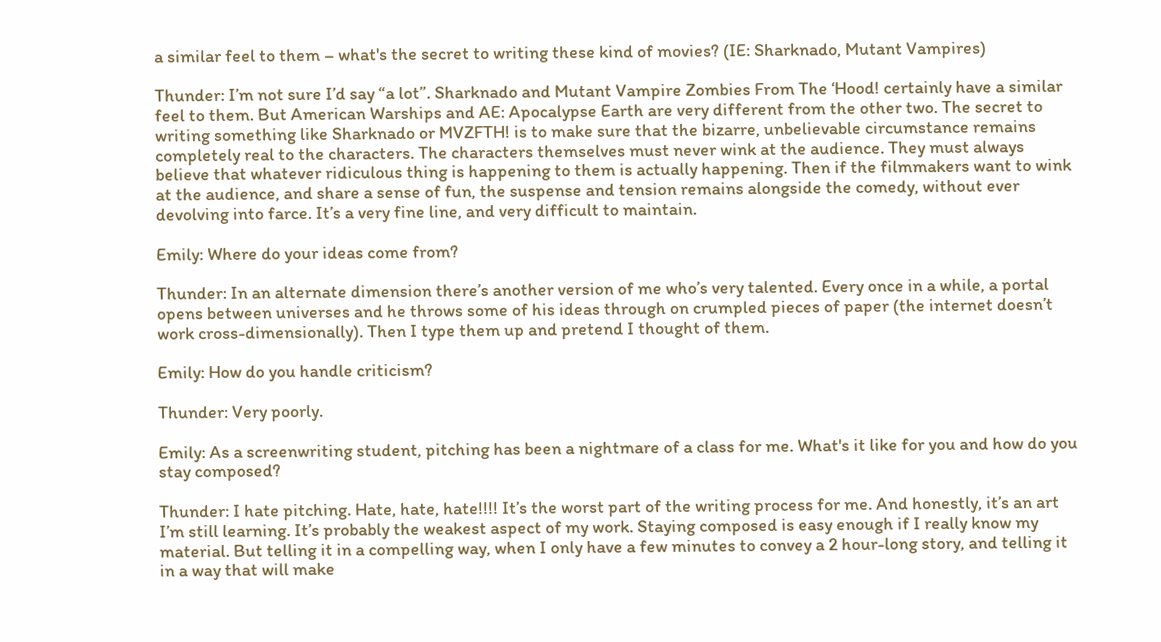a similar feel to them – what's the secret to writing these kind of movies? (IE: Sharknado, Mutant Vampires)

Thunder: I’m not sure I’d say “a lot”. Sharknado and Mutant Vampire Zombies From The ‘Hood! certainly have a similar feel to them. But American Warships and AE: Apocalypse Earth are very different from the other two. The secret to writing something like Sharknado or MVZFTH! is to make sure that the bizarre, unbelievable circumstance remains completely real to the characters. The characters themselves must never wink at the audience. They must always believe that whatever ridiculous thing is happening to them is actually happening. Then if the filmmakers want to wink at the audience, and share a sense of fun, the suspense and tension remains alongside the comedy, without ever devolving into farce. It’s a very fine line, and very difficult to maintain.

Emily: Where do your ideas come from?

Thunder: In an alternate dimension there’s another version of me who’s very talented. Every once in a while, a portal opens between universes and he throws some of his ideas through on crumpled pieces of paper (the internet doesn’t work cross-dimensionally). Then I type them up and pretend I thought of them.

Emily: How do you handle criticism?

Thunder: Very poorly.

Emily: As a screenwriting student, pitching has been a nightmare of a class for me. What's it like for you and how do you stay composed?

Thunder: I hate pitching. Hate, hate, hate!!!! It’s the worst part of the writing process for me. And honestly, it’s an art I’m still learning. It’s probably the weakest aspect of my work. Staying composed is easy enough if I really know my material. But telling it in a compelling way, when I only have a few minutes to convey a 2 hour-long story, and telling it in a way that will make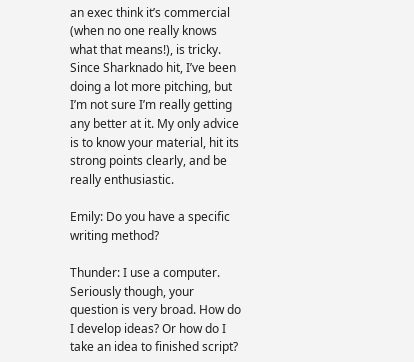an exec think it’s commercial (when no one really knows what that means!), is tricky. Since Sharknado hit, I’ve been doing a lot more pitching, but I’m not sure I’m really getting any better at it. My only advice is to know your material, hit its strong points clearly, and be really enthusiastic.

Emily: Do you have a specific writing method?

Thunder: I use a computer. Seriously though, your question is very broad. How do I develop ideas? Or how do I take an idea to finished script?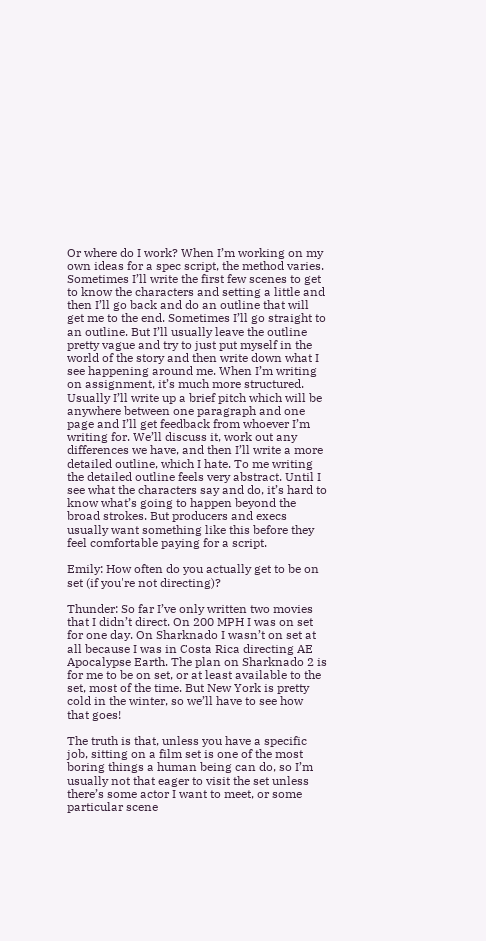Or where do I work? When I’m working on my own ideas for a spec script, the method varies. Sometimes I’ll write the first few scenes to get to know the characters and setting a little and then I’ll go back and do an outline that will get me to the end. Sometimes I’ll go straight to an outline. But I’ll usually leave the outline pretty vague and try to just put myself in the world of the story and then write down what I see happening around me. When I’m writing on assignment, it’s much more structured. Usually I’ll write up a brief pitch which will be anywhere between one paragraph and one page and I’ll get feedback from whoever I’m writing for. We’ll discuss it, work out any differences we have, and then I’ll write a more detailed outline, which I hate. To me writing the detailed outline feels very abstract. Until I see what the characters say and do, it’s hard to know what’s going to happen beyond the broad strokes. But producers and execs usually want something like this before they feel comfortable paying for a script.

Emily: How often do you actually get to be on set (if you're not directing)?

Thunder: So far I’ve only written two movies that I didn’t direct. On 200 MPH I was on set for one day. On Sharknado I wasn’t on set at all because I was in Costa Rica directing AE Apocalypse Earth. The plan on Sharknado 2 is for me to be on set, or at least available to the set, most of the time. But New York is pretty cold in the winter, so we’ll have to see how that goes!

The truth is that, unless you have a specific job, sitting on a film set is one of the most boring things a human being can do, so I’m usually not that eager to visit the set unless there’s some actor I want to meet, or some particular scene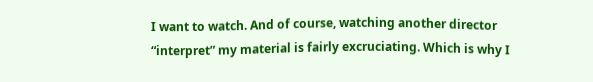I want to watch. And of course, watching another director “interpret” my material is fairly excruciating. Which is why I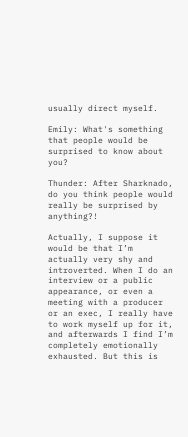usually direct myself.

Emily: What's something that people would be surprised to know about you?

Thunder: After Sharknado, do you think people would really be surprised by anything?!

Actually, I suppose it would be that I’m actually very shy and introverted. When I do an interview or a public appearance, or even a meeting with a producer or an exec, I really have to work myself up for it, and afterwards I find I’m completely emotionally exhausted. But this is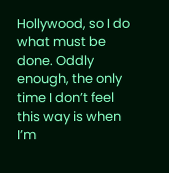Hollywood, so I do what must be done. Oddly enough, the only time I don’t feel this way is when I’m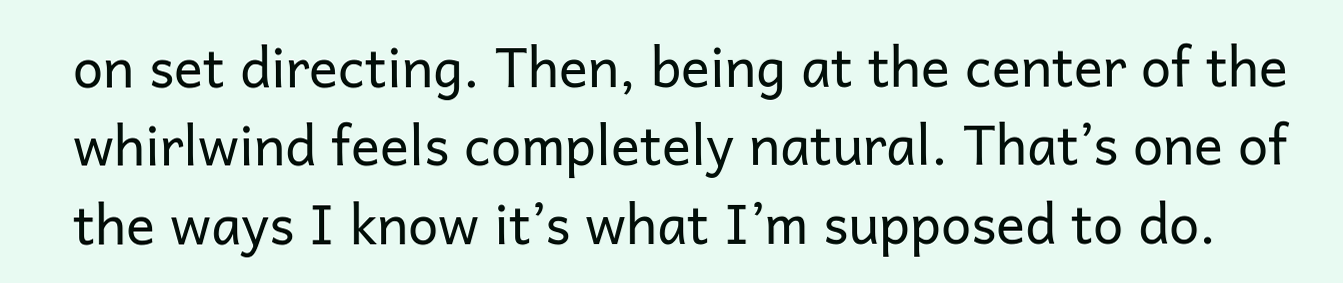on set directing. Then, being at the center of the whirlwind feels completely natural. That’s one of the ways I know it’s what I’m supposed to do.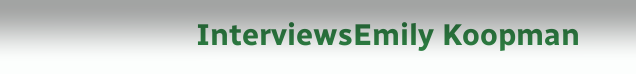InterviewsEmily Koopman